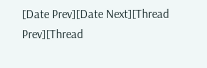[Date Prev][Date Next][Thread Prev][Thread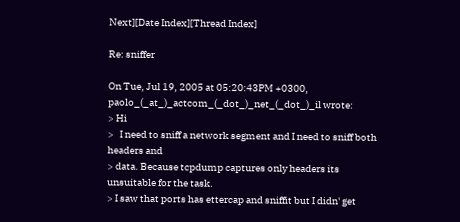Next][Date Index][Thread Index]

Re: sniffer

On Tue, Jul 19, 2005 at 05:20:43PM +0300, paolo_(_at_)_actcom_(_dot_)_net_(_dot_)_il wrote:
> Hi
>   I need to sniff a network segment and I need to sniff both headers and
> data. Because tcpdump captures only headers its unsuitable for the task.
> I saw that ports has ettercap and sniffit but I didn' get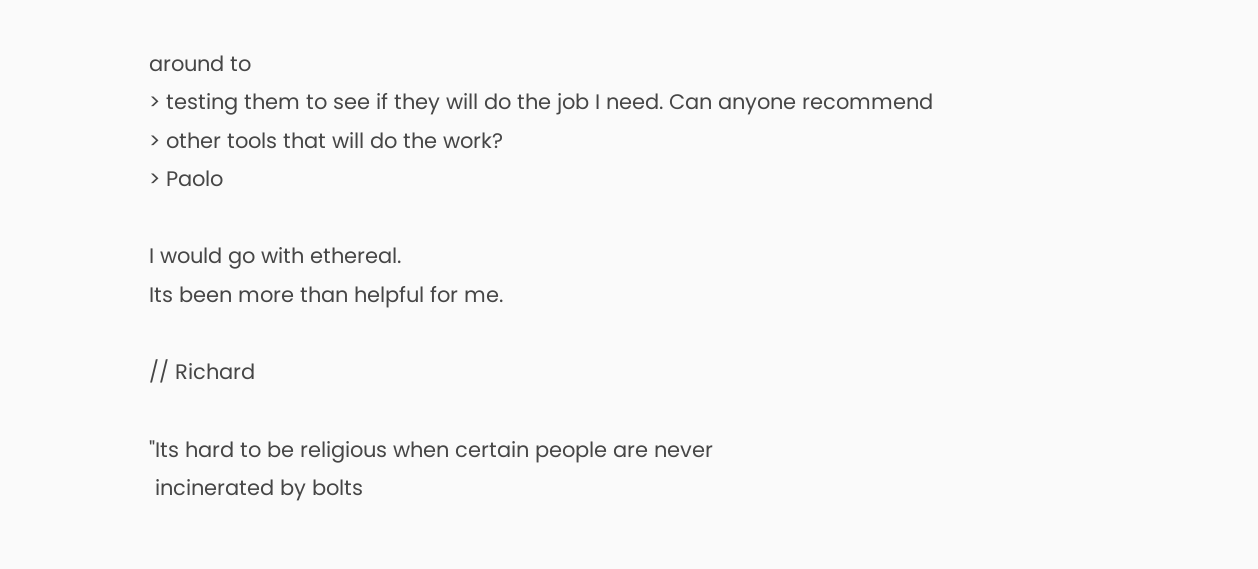around to
> testing them to see if they will do the job I need. Can anyone recommend
> other tools that will do the work?
> Paolo

I would go with ethereal.
Its been more than helpful for me.

// Richard

"Its hard to be religious when certain people are never
 incinerated by bolts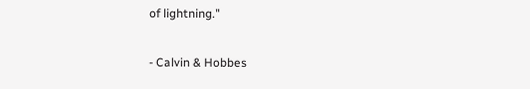of lightning."

- Calvin & Hobbes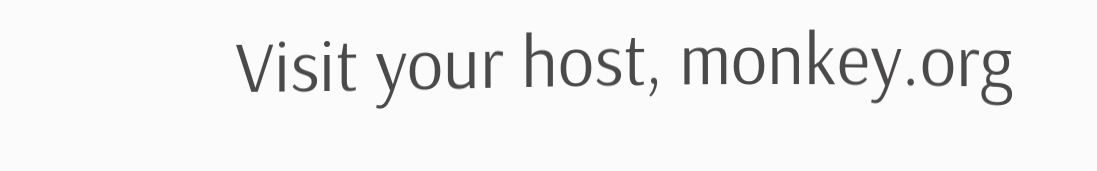Visit your host, monkey.org